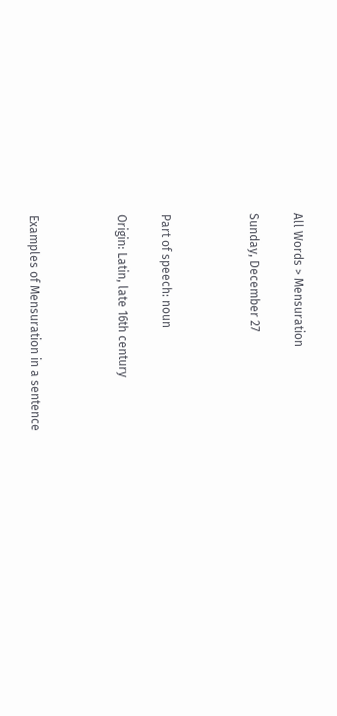All Words > Mensuration

Sunday, December 27



Part of speech: noun

Origin: Latin, late 16th century



Examples of Mensuration in a sentence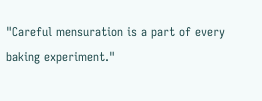"Careful mensuration is a part of every baking experiment."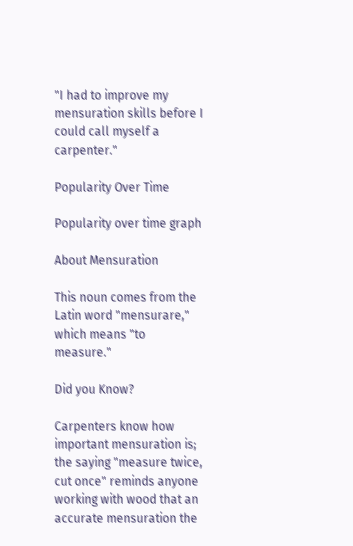"I had to improve my mensuration skills before I could call myself a carpenter."

Popularity Over Time

Popularity over time graph

About Mensuration

This noun comes from the Latin word "mensurare," which means "to measure."

Did you Know?

Carpenters know how important mensuration is; the saying "measure twice, cut once" reminds anyone working with wood that an accurate mensuration the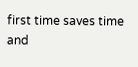first time saves time and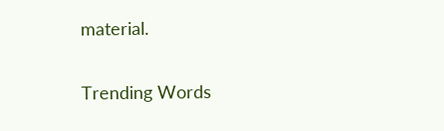material.

Trending Words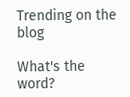Trending on the blog

What's the word?